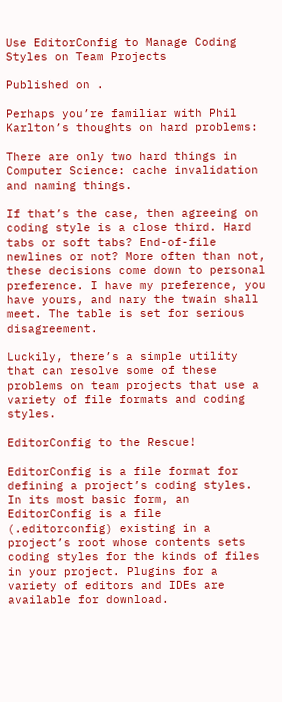Use EditorConfig to Manage Coding Styles on Team Projects

Published on .

Perhaps you’re familiar with Phil Karlton’s thoughts on hard problems:

There are only two hard things in Computer Science: cache invalidation and naming things.

If that’s the case, then agreeing on coding style is a close third. Hard tabs or soft tabs? End-of-file newlines or not? More often than not, these decisions come down to personal preference. I have my preference, you have yours, and nary the twain shall meet. The table is set for serious disagreement.

Luckily, there’s a simple utility that can resolve some of these problems on team projects that use a variety of file formats and coding styles.

EditorConfig to the Rescue!

EditorConfig is a file format for defining a project’s coding styles. In its most basic form, an EditorConfig is a file (.editorconfig) existing in a project’s root whose contents sets coding styles for the kinds of files in your project. Plugins for a variety of editors and IDEs are available for download.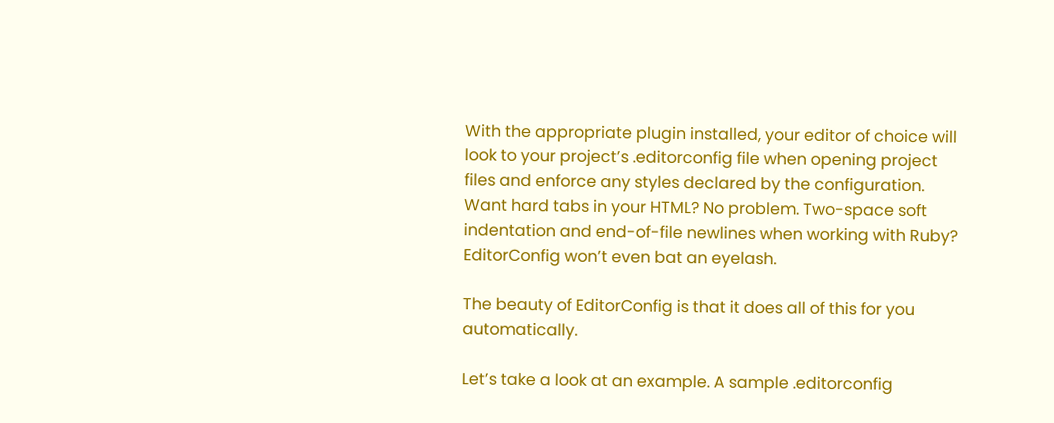With the appropriate plugin installed, your editor of choice will look to your project’s .editorconfig file when opening project files and enforce any styles declared by the configuration. Want hard tabs in your HTML? No problem. Two-space soft indentation and end-of-file newlines when working with Ruby? EditorConfig won’t even bat an eyelash.

The beauty of EditorConfig is that it does all of this for you automatically.

Let’s take a look at an example. A sample .editorconfig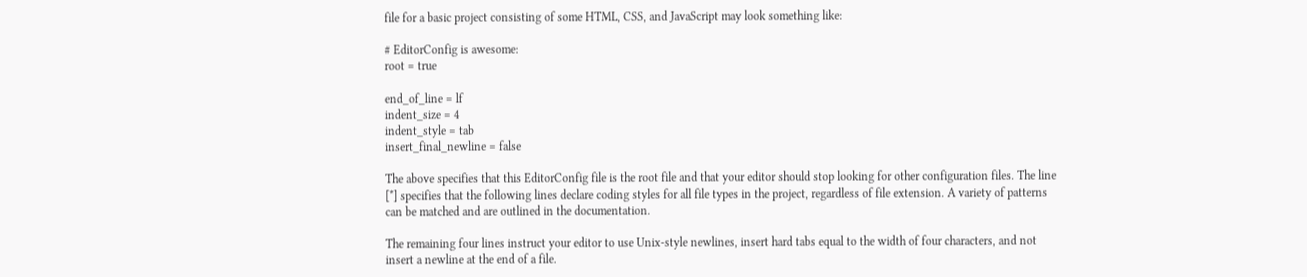file for a basic project consisting of some HTML, CSS, and JavaScript may look something like:

# EditorConfig is awesome:
root = true

end_of_line = lf
indent_size = 4
indent_style = tab
insert_final_newline = false

The above specifies that this EditorConfig file is the root file and that your editor should stop looking for other configuration files. The line [*] specifies that the following lines declare coding styles for all file types in the project, regardless of file extension. A variety of patterns can be matched and are outlined in the documentation.

The remaining four lines instruct your editor to use Unix-style newlines, insert hard tabs equal to the width of four characters, and not insert a newline at the end of a file.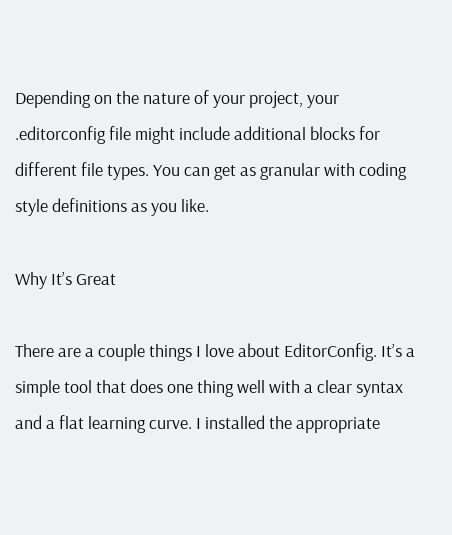Depending on the nature of your project, your .editorconfig file might include additional blocks for different file types. You can get as granular with coding style definitions as you like.

Why It’s Great

There are a couple things I love about EditorConfig. It’s a simple tool that does one thing well with a clear syntax and a flat learning curve. I installed the appropriate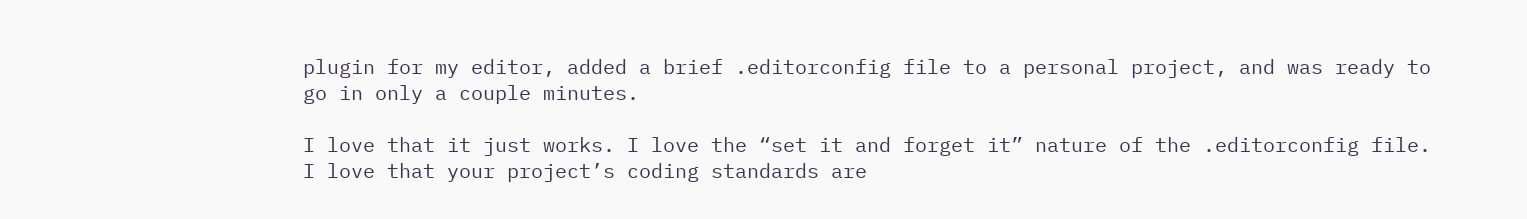plugin for my editor, added a brief .editorconfig file to a personal project, and was ready to go in only a couple minutes.

I love that it just works. I love the “set it and forget it” nature of the .editorconfig file. I love that your project’s coding standards are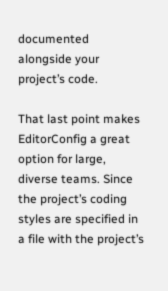documented alongside your project’s code.

That last point makes EditorConfig a great option for large, diverse teams. Since the project’s coding styles are specified in a file with the project’s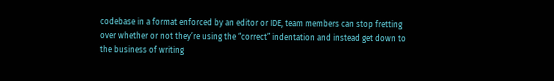codebase in a format enforced by an editor or IDE, team members can stop fretting over whether or not they’re using the “correct” indentation and instead get down to the business of writing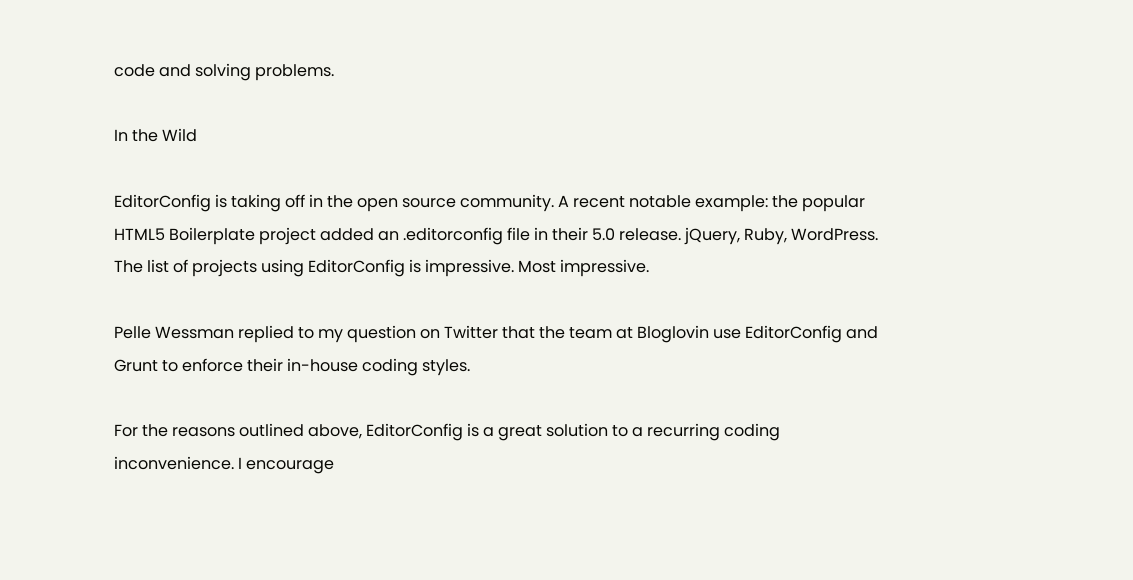code and solving problems.

In the Wild

EditorConfig is taking off in the open source community. A recent notable example: the popular HTML5 Boilerplate project added an .editorconfig file in their 5.0 release. jQuery, Ruby, WordPress. The list of projects using EditorConfig is impressive. Most impressive.

Pelle Wessman replied to my question on Twitter that the team at Bloglovin use EditorConfig and Grunt to enforce their in-house coding styles.

For the reasons outlined above, EditorConfig is a great solution to a recurring coding inconvenience. I encourage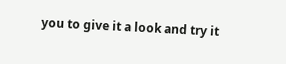you to give it a look and try it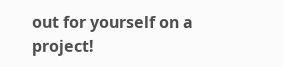out for yourself on a project!